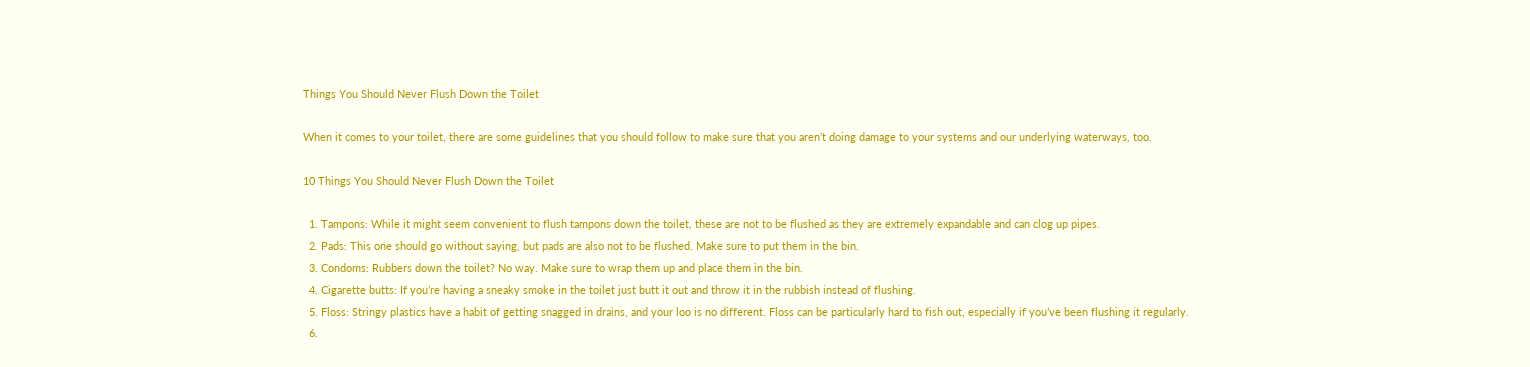Things You Should Never Flush Down the Toilet

When it comes to your toilet, there are some guidelines that you should follow to make sure that you aren’t doing damage to your systems and our underlying waterways, too.

10 Things You Should Never Flush Down the Toilet

  1. Tampons: While it might seem convenient to flush tampons down the toilet, these are not to be flushed as they are extremely expandable and can clog up pipes.
  2. Pads: This one should go without saying, but pads are also not to be flushed. Make sure to put them in the bin.
  3. Condoms: Rubbers down the toilet? No way. Make sure to wrap them up and place them in the bin.
  4. Cigarette butts: If you’re having a sneaky smoke in the toilet just butt it out and throw it in the rubbish instead of flushing.
  5. Floss: Stringy plastics have a habit of getting snagged in drains, and your loo is no different. Floss can be particularly hard to fish out, especially if you’ve been flushing it regularly.
  6.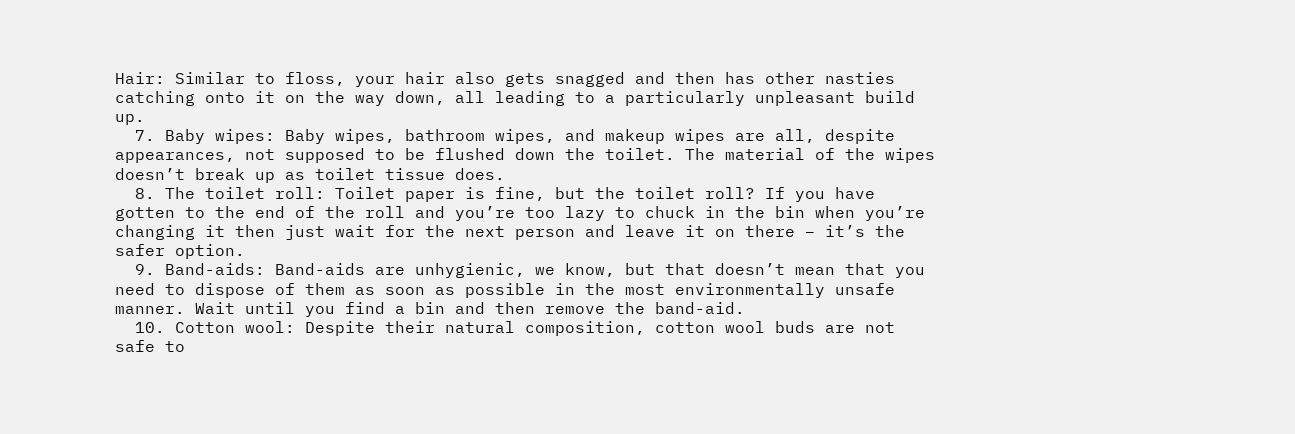Hair: Similar to floss, your hair also gets snagged and then has other nasties catching onto it on the way down, all leading to a particularly unpleasant build up.
  7. Baby wipes: Baby wipes, bathroom wipes, and makeup wipes are all, despite appearances, not supposed to be flushed down the toilet. The material of the wipes doesn’t break up as toilet tissue does.
  8. The toilet roll: Toilet paper is fine, but the toilet roll? If you have gotten to the end of the roll and you’re too lazy to chuck in the bin when you’re changing it then just wait for the next person and leave it on there – it’s the safer option.
  9. Band-aids: Band-aids are unhygienic, we know, but that doesn’t mean that you need to dispose of them as soon as possible in the most environmentally unsafe manner. Wait until you find a bin and then remove the band-aid.
  10. Cotton wool: Despite their natural composition, cotton wool buds are not safe to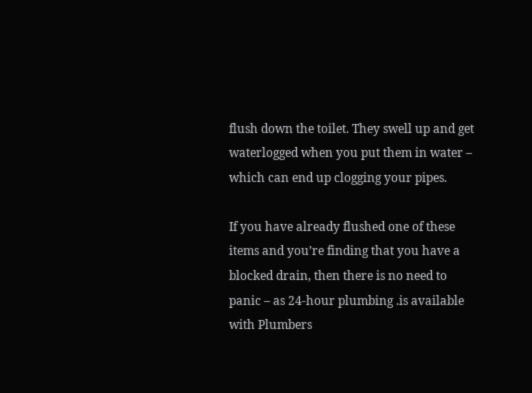flush down the toilet. They swell up and get waterlogged when you put them in water – which can end up clogging your pipes.

If you have already flushed one of these items and you’re finding that you have a blocked drain, then there is no need to panic – as 24-hour plumbing .is available with Plumbers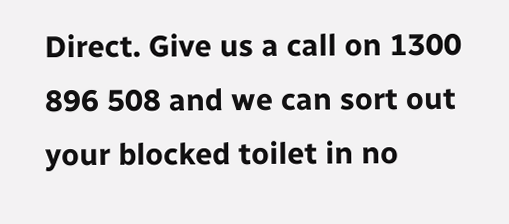Direct. Give us a call on 1300 896 508 and we can sort out your blocked toilet in no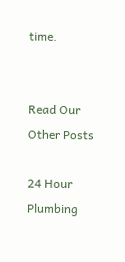time.


Read Our Other Posts

24 Hour Plumbing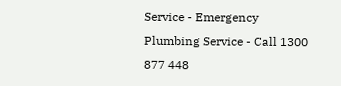Service - Emergency Plumbing Service - Call 1300 877 448